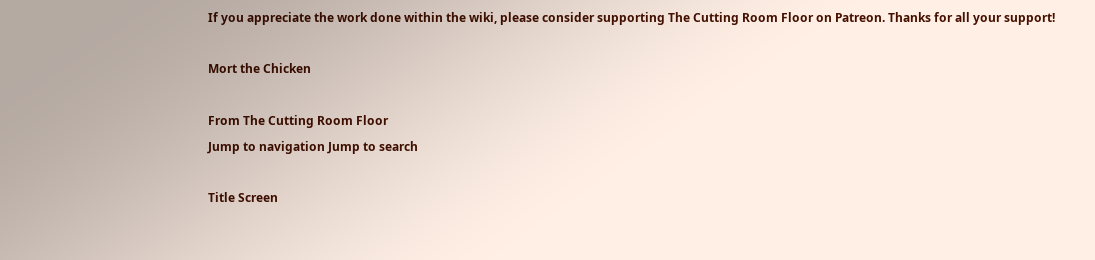If you appreciate the work done within the wiki, please consider supporting The Cutting Room Floor on Patreon. Thanks for all your support!

Mort the Chicken

From The Cutting Room Floor
Jump to navigation Jump to search

Title Screen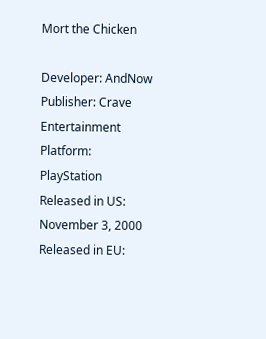Mort the Chicken

Developer: AndNow
Publisher: Crave Entertainment
Platform: PlayStation
Released in US: November 3, 2000
Released in EU: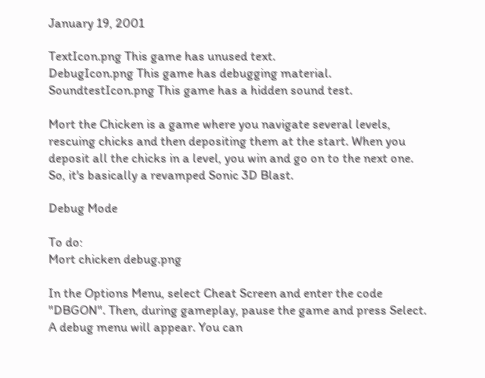January 19, 2001

TextIcon.png This game has unused text.
DebugIcon.png This game has debugging material.
SoundtestIcon.png This game has a hidden sound test.

Mort the Chicken is a game where you navigate several levels, rescuing chicks and then depositing them at the start. When you deposit all the chicks in a level, you win and go on to the next one. So, it's basically a revamped Sonic 3D Blast.

Debug Mode

To do:
Mort chicken debug.png

In the Options Menu, select Cheat Screen and enter the code "DBGON". Then, during gameplay, pause the game and press Select. A debug menu will appear. You can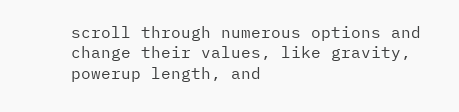scroll through numerous options and change their values, like gravity, powerup length, and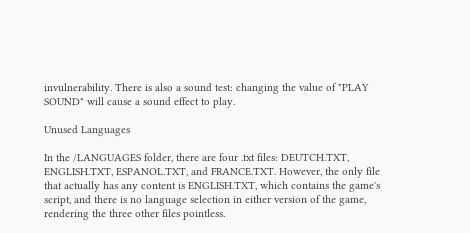invulnerability. There is also a sound test: changing the value of "PLAY SOUND" will cause a sound effect to play.

Unused Languages

In the /LANGUAGES folder, there are four .txt files: DEUTCH.TXT, ENGLISH.TXT, ESPANOL.TXT, and FRANCE.TXT. However, the only file that actually has any content is ENGLISH.TXT, which contains the game's script, and there is no language selection in either version of the game, rendering the three other files pointless.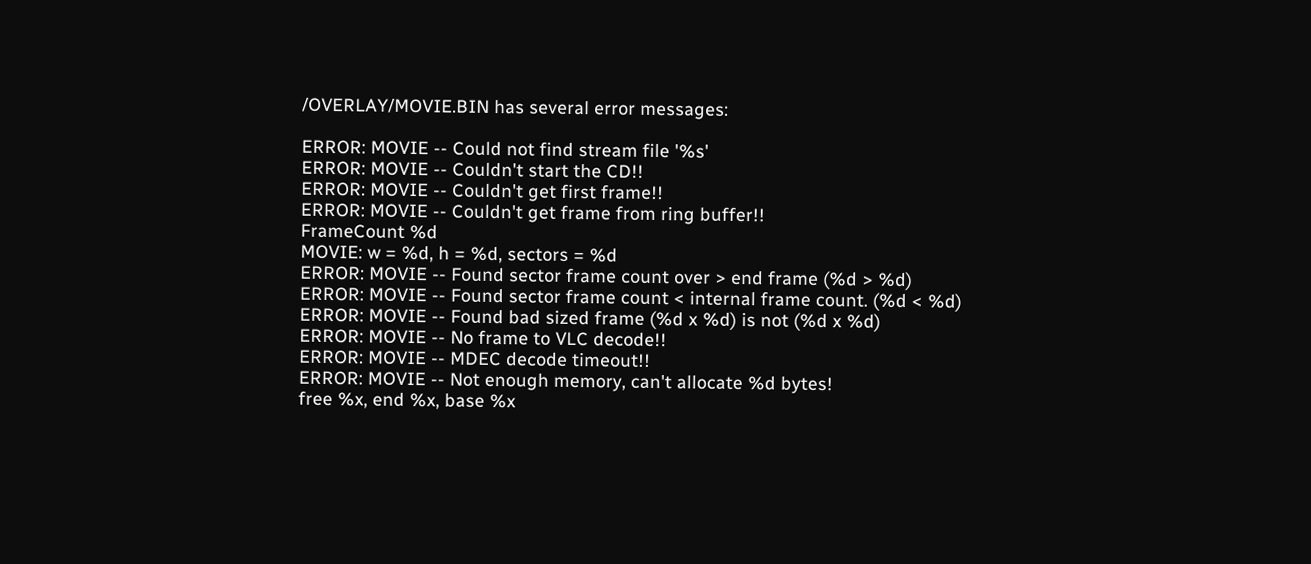/OVERLAY/MOVIE.BIN has several error messages:

ERROR: MOVIE -- Could not find stream file '%s'
ERROR: MOVIE -- Couldn't start the CD!!
ERROR: MOVIE -- Couldn't get first frame!!
ERROR: MOVIE -- Couldn't get frame from ring buffer!!
FrameCount %d
MOVIE: w = %d, h = %d, sectors = %d
ERROR: MOVIE -- Found sector frame count over > end frame (%d > %d)
ERROR: MOVIE -- Found sector frame count < internal frame count. (%d < %d)
ERROR: MOVIE -- Found bad sized frame (%d x %d) is not (%d x %d)
ERROR: MOVIE -- No frame to VLC decode!!
ERROR: MOVIE -- MDEC decode timeout!!
ERROR: MOVIE -- Not enough memory, can't allocate %d bytes!
free %x, end %x, base %x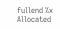fullend %x
Allocated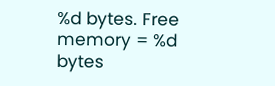%d bytes. Free memory = %d bytes